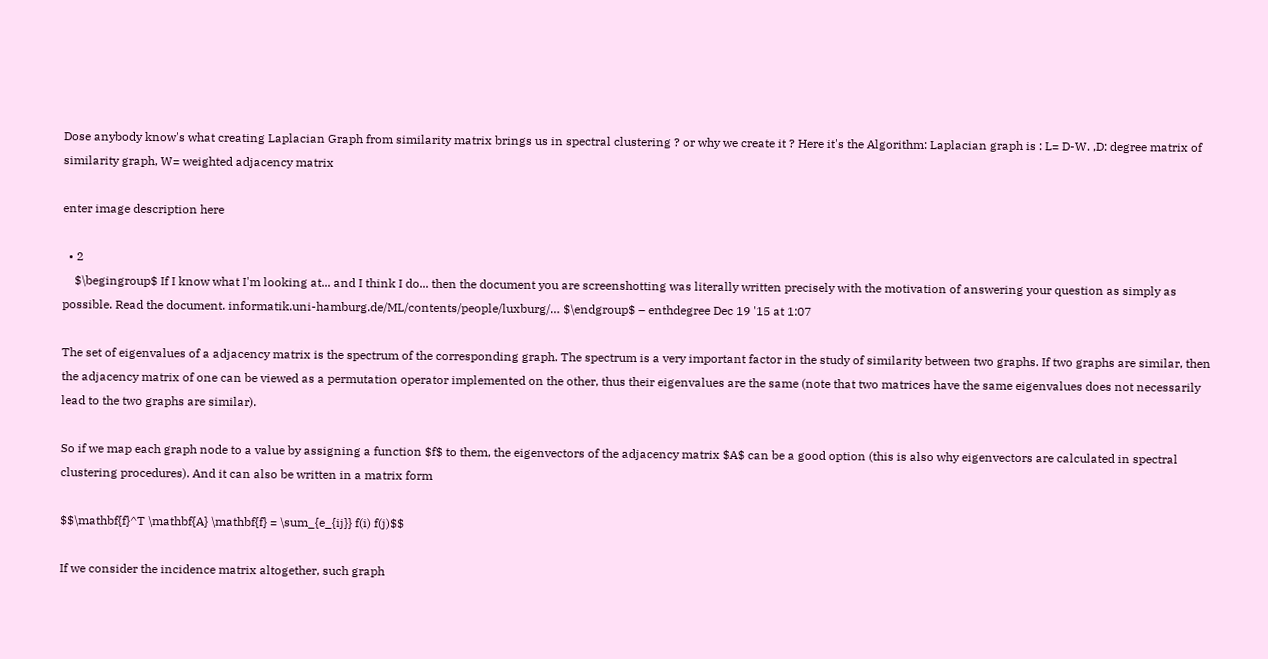Dose anybody know's what creating Laplacian Graph from similarity matrix brings us in spectral clustering ? or why we create it ? Here it's the Algorithm: Laplacian graph is : L= D-W. ,D: degree matrix of similarity graph, W= weighted adjacency matrix

enter image description here

  • 2
    $\begingroup$ If I know what I'm looking at... and I think I do... then the document you are screenshotting was literally written precisely with the motivation of answering your question as simply as possible. Read the document. informatik.uni-hamburg.de/ML/contents/people/luxburg/… $\endgroup$ – enthdegree Dec 19 '15 at 1:07

The set of eigenvalues of a adjacency matrix is the spectrum of the corresponding graph. The spectrum is a very important factor in the study of similarity between two graphs. If two graphs are similar, then the adjacency matrix of one can be viewed as a permutation operator implemented on the other, thus their eigenvalues are the same (note that two matrices have the same eigenvalues does not necessarily lead to the two graphs are similar).

So if we map each graph node to a value by assigning a function $f$ to them, the eigenvectors of the adjacency matrix $A$ can be a good option (this is also why eigenvectors are calculated in spectral clustering procedures). And it can also be written in a matrix form

$$\mathbf{f}^T \mathbf{A} \mathbf{f} = \sum_{e_{ij}} f(i) f(j)$$

If we consider the incidence matrix altogether, such graph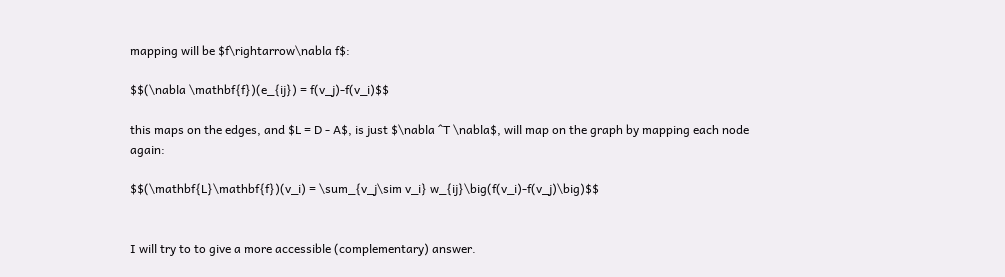mapping will be $f\rightarrow\nabla f$:

$$(\nabla \mathbf{f})(e_{ij}) = f(v_j)-f(v_i)$$

this maps on the edges, and $L = D - A$, is just $\nabla ^T \nabla$, will map on the graph by mapping each node again:

$$(\mathbf{L}\mathbf{f})(v_i) = \sum_{v_j\sim v_i} w_{ij}\big(f(v_i)-f(v_j)\big)$$


I will try to to give a more accessible (complementary) answer.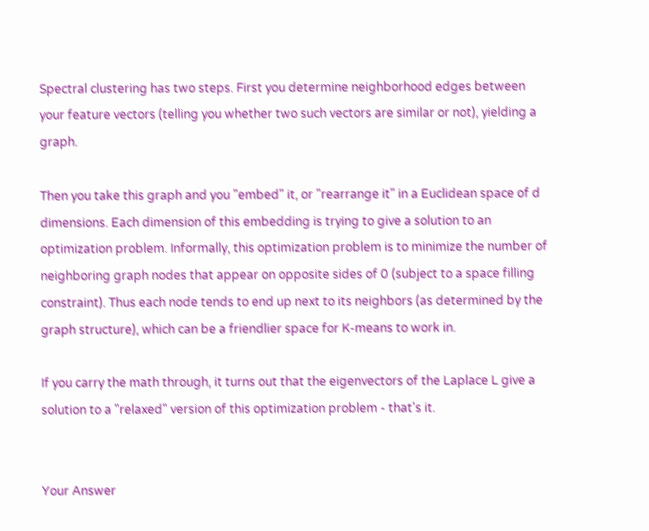Spectral clustering has two steps. First you determine neighborhood edges between your feature vectors (telling you whether two such vectors are similar or not), yielding a graph.

Then you take this graph and you "embed" it, or "rearrange it" in a Euclidean space of d dimensions. Each dimension of this embedding is trying to give a solution to an optimization problem. Informally, this optimization problem is to minimize the number of neighboring graph nodes that appear on opposite sides of 0 (subject to a space filling constraint). Thus each node tends to end up next to its neighbors (as determined by the graph structure), which can be a friendlier space for K-means to work in.

If you carry the math through, it turns out that the eigenvectors of the Laplace L give a solution to a "relaxed" version of this optimization problem - that's it.


Your Answer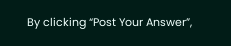By clicking “Post Your Answer”,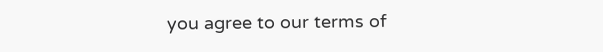you agree to our terms of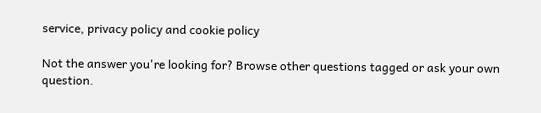service, privacy policy and cookie policy

Not the answer you're looking for? Browse other questions tagged or ask your own question.